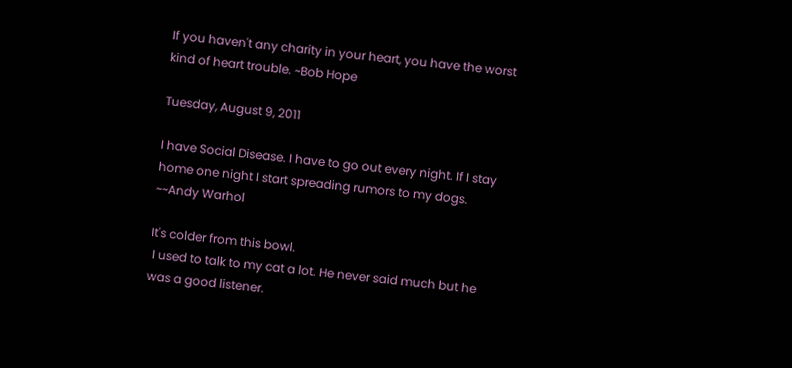If you haven't any charity in your heart, you have the worst kind of heart trouble. ~Bob Hope

Tuesday, August 9, 2011

I have Social Disease. I have to go out every night. If I stay home one night I start spreading rumors to my dogs. ~~Andy Warhol

It's colder from this bowl.
 I used to talk to my cat a lot. He never said much but he was a good listener.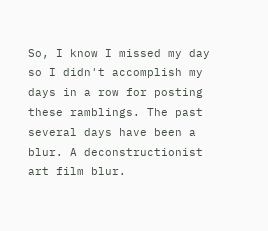So, I know I missed my day so I didn't accomplish my days in a row for posting these ramblings. The past several days have been a blur. A deconstructionist art film blur.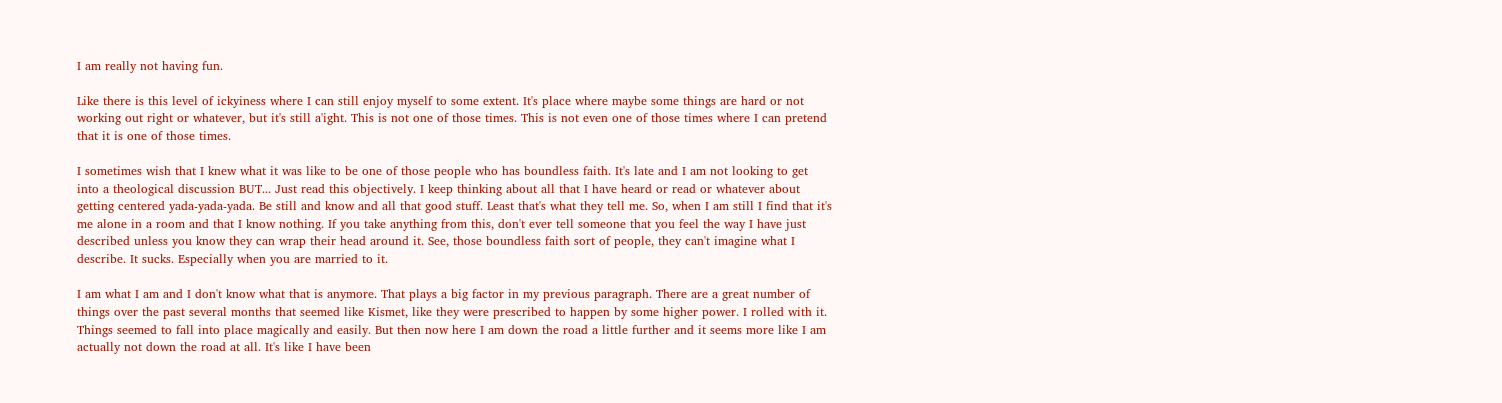I am really not having fun.

Like there is this level of ickyiness where I can still enjoy myself to some extent. It's place where maybe some things are hard or not working out right or whatever, but it's still a'ight. This is not one of those times. This is not even one of those times where I can pretend that it is one of those times.

I sometimes wish that I knew what it was like to be one of those people who has boundless faith. It's late and I am not looking to get into a theological discussion BUT... Just read this objectively. I keep thinking about all that I have heard or read or whatever about getting centered yada-yada-yada. Be still and know and all that good stuff. Least that's what they tell me. So, when I am still I find that it's me alone in a room and that I know nothing. If you take anything from this, don't ever tell someone that you feel the way I have just described unless you know they can wrap their head around it. See, those boundless faith sort of people, they can't imagine what I describe. It sucks. Especially when you are married to it.

I am what I am and I don't know what that is anymore. That plays a big factor in my previous paragraph. There are a great number of things over the past several months that seemed like Kismet, like they were prescribed to happen by some higher power. I rolled with it. Things seemed to fall into place magically and easily. But then now here I am down the road a little further and it seems more like I am actually not down the road at all. It's like I have been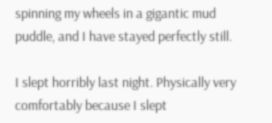spinning my wheels in a gigantic mud puddle, and I have stayed perfectly still.

I slept horribly last night. Physically very comfortably because I slept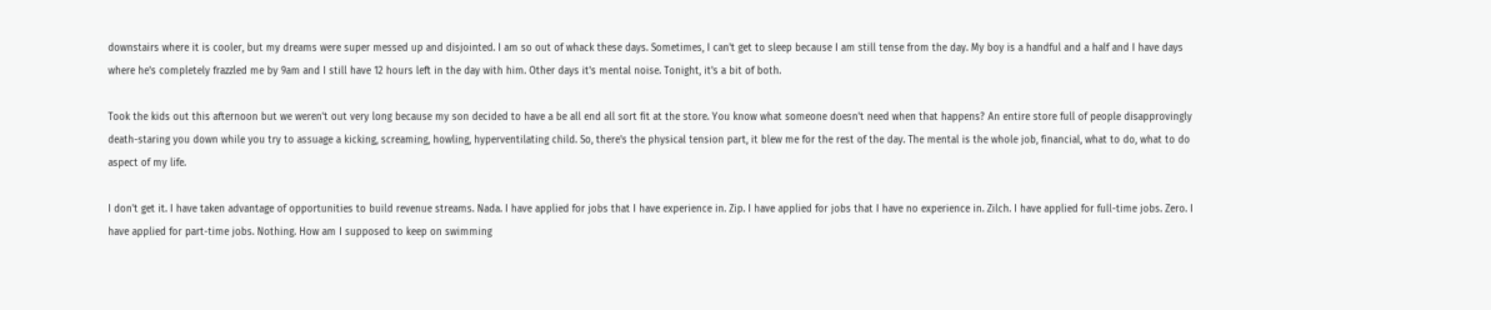downstairs where it is cooler, but my dreams were super messed up and disjointed. I am so out of whack these days. Sometimes, I can't get to sleep because I am still tense from the day. My boy is a handful and a half and I have days where he's completely frazzled me by 9am and I still have 12 hours left in the day with him. Other days it's mental noise. Tonight, it's a bit of both.

Took the kids out this afternoon but we weren't out very long because my son decided to have a be all end all sort fit at the store. You know what someone doesn't need when that happens? An entire store full of people disapprovingly death-staring you down while you try to assuage a kicking, screaming, howling, hyperventilating child. So, there's the physical tension part, it blew me for the rest of the day. The mental is the whole job, financial, what to do, what to do aspect of my life.

I don't get it. I have taken advantage of opportunities to build revenue streams. Nada. I have applied for jobs that I have experience in. Zip. I have applied for jobs that I have no experience in. Zilch. I have applied for full-time jobs. Zero. I have applied for part-time jobs. Nothing. How am I supposed to keep on swimming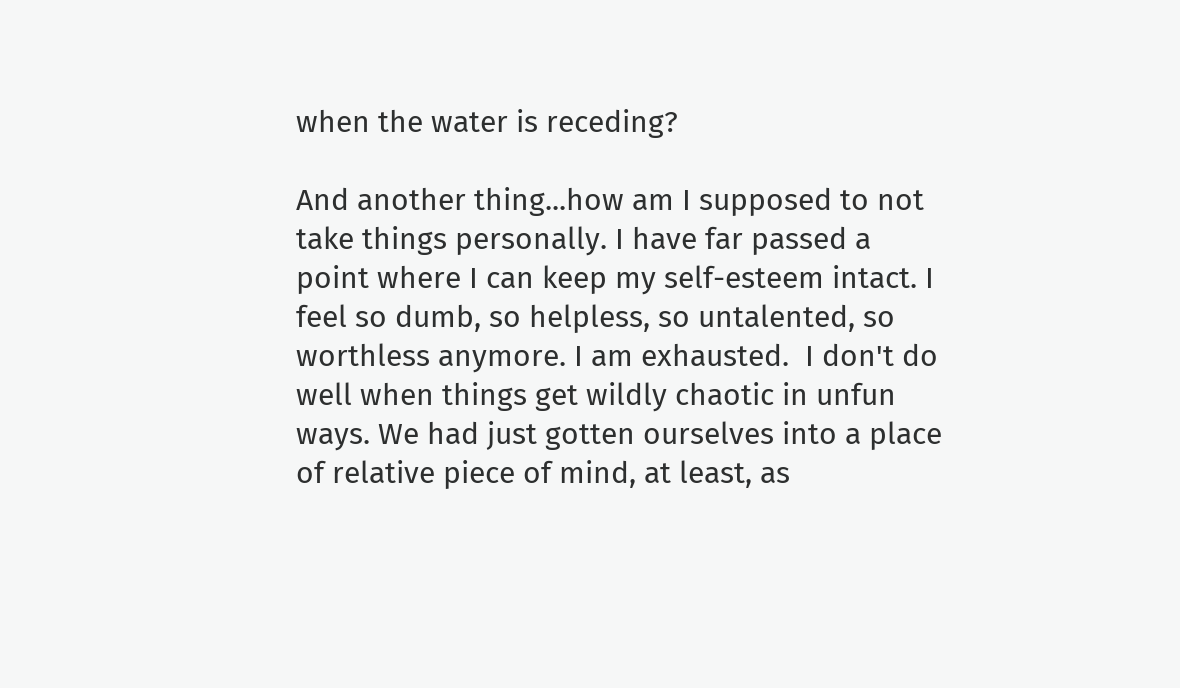when the water is receding?

And another thing...how am I supposed to not take things personally. I have far passed a point where I can keep my self-esteem intact. I feel so dumb, so helpless, so untalented, so worthless anymore. I am exhausted.  I don't do well when things get wildly chaotic in unfun ways. We had just gotten ourselves into a place of relative piece of mind, at least, as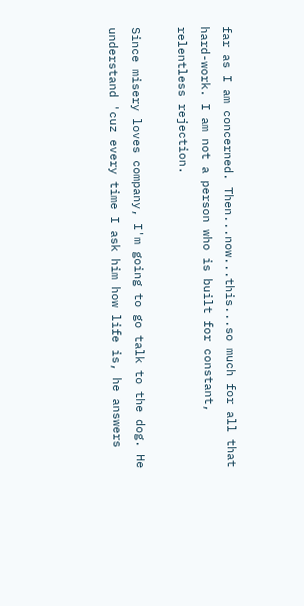far as I am concerned. Then...now...this...so much for all that hard-work. I am not a person who is built for constant, relentless rejection.

Since misery loves company, I'm going to go talk to the dog. He understand 'cuz every time I ask him how life is, he answers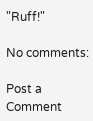"Ruff!"

No comments:

Post a Comment